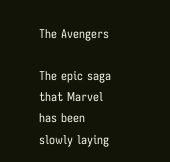The Avengers

The epic saga that Marvel has been slowly laying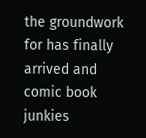the groundwork for has finally arrived and comic book junkies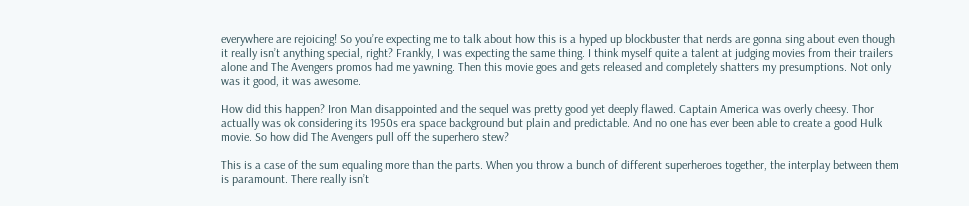everywhere are rejoicing! So you’re expecting me to talk about how this is a hyped up blockbuster that nerds are gonna sing about even though it really isn’t anything special, right? Frankly, I was expecting the same thing. I think myself quite a talent at judging movies from their trailers alone and The Avengers promos had me yawning. Then this movie goes and gets released and completely shatters my presumptions. Not only was it good, it was awesome.

How did this happen? Iron Man disappointed and the sequel was pretty good yet deeply flawed. Captain America was overly cheesy. Thor actually was ok considering its 1950s era space background but plain and predictable. And no one has ever been able to create a good Hulk movie. So how did The Avengers pull off the superhero stew?

This is a case of the sum equaling more than the parts. When you throw a bunch of different superheroes together, the interplay between them is paramount. There really isn’t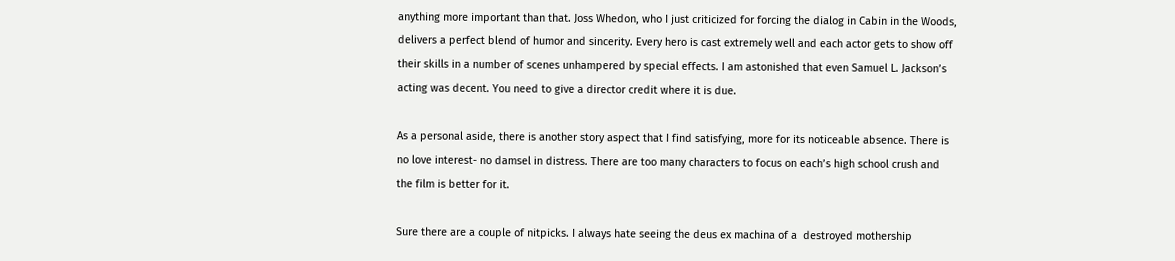anything more important than that. Joss Whedon, who I just criticized for forcing the dialog in Cabin in the Woods, delivers a perfect blend of humor and sincerity. Every hero is cast extremely well and each actor gets to show off their skills in a number of scenes unhampered by special effects. I am astonished that even Samuel L. Jackson’s acting was decent. You need to give a director credit where it is due.

As a personal aside, there is another story aspect that I find satisfying, more for its noticeable absence. There is no love interest- no damsel in distress. There are too many characters to focus on each’s high school crush and the film is better for it.

Sure there are a couple of nitpicks. I always hate seeing the deus ex machina of a  destroyed mothership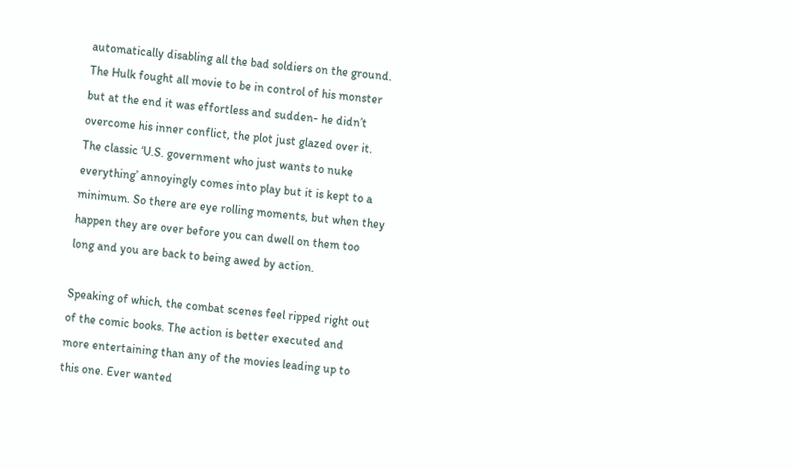automatically disabling all the bad soldiers on the ground. The Hulk fought all movie to be in control of his monster but at the end it was effortless and sudden- he didn’t overcome his inner conflict, the plot just glazed over it. The classic ‘U.S. government who just wants to nuke everything’ annoyingly comes into play but it is kept to a minimum. So there are eye rolling moments, but when they happen they are over before you can dwell on them too long and you are back to being awed by action.

Speaking of which, the combat scenes feel ripped right out of the comic books. The action is better executed and more entertaining than any of the movies leading up to this one. Ever wanted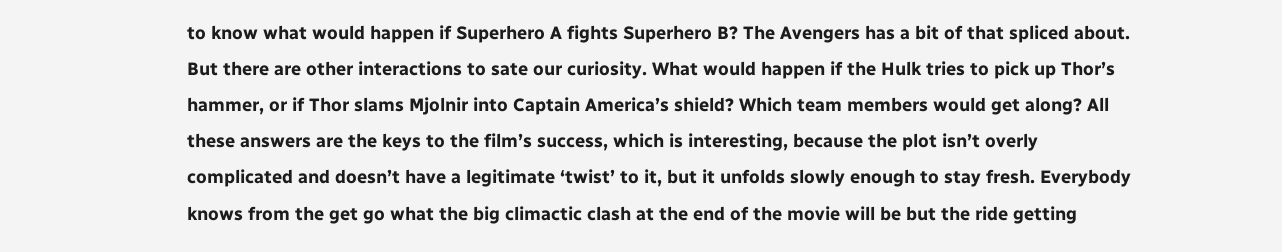to know what would happen if Superhero A fights Superhero B? The Avengers has a bit of that spliced about. But there are other interactions to sate our curiosity. What would happen if the Hulk tries to pick up Thor’s hammer, or if Thor slams Mjolnir into Captain America’s shield? Which team members would get along? All these answers are the keys to the film’s success, which is interesting, because the plot isn’t overly complicated and doesn’t have a legitimate ‘twist’ to it, but it unfolds slowly enough to stay fresh. Everybody knows from the get go what the big climactic clash at the end of the movie will be but the ride getting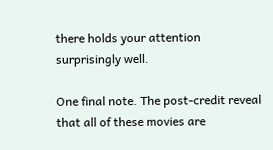there holds your attention surprisingly well.

One final note. The post-credit reveal that all of these movies are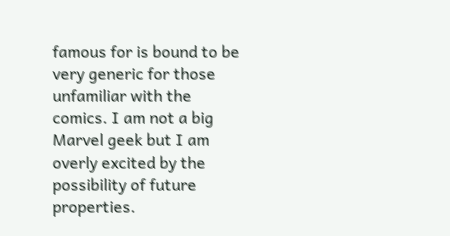famous for is bound to be very generic for those unfamiliar with the comics. I am not a big Marvel geek but I am overly excited by the possibility of future properties.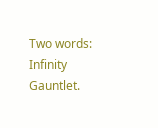Two words: Infinity Gauntlet.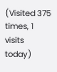(Visited 375 times, 1 visits today)